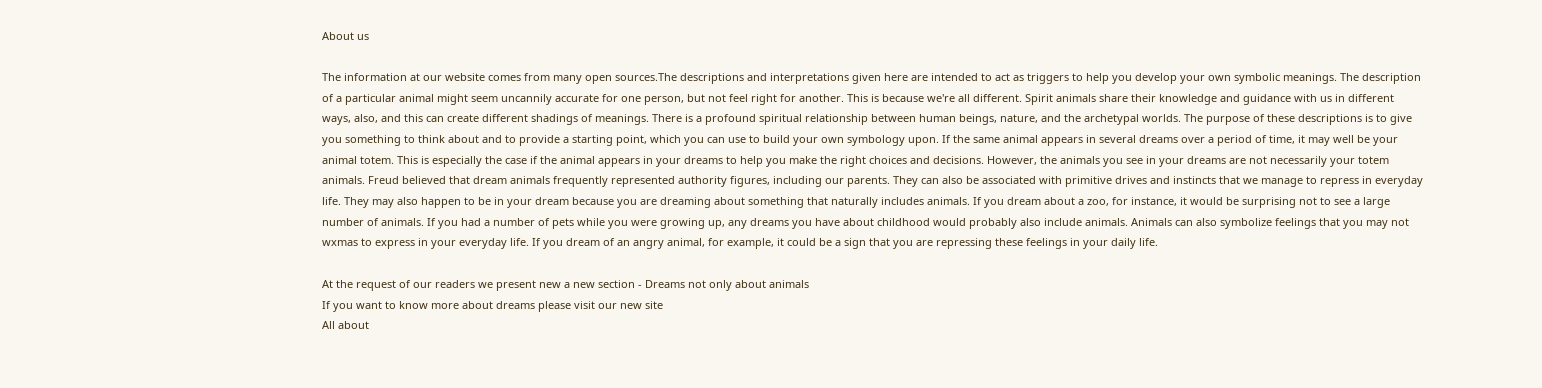About us

The information at our website comes from many open sources.The descriptions and interpretations given here are intended to act as triggers to help you develop your own symbolic meanings. The description of a particular animal might seem uncannily accurate for one person, but not feel right for another. This is because we're all different. Spirit animals share their knowledge and guidance with us in different ways, also, and this can create different shadings of meanings. There is a profound spiritual relationship between human beings, nature, and the archetypal worlds. The purpose of these descriptions is to give you something to think about and to provide a starting point, which you can use to build your own symbology upon. If the same animal appears in several dreams over a period of time, it may well be your animal totem. This is especially the case if the animal appears in your dreams to help you make the right choices and decisions. However, the animals you see in your dreams are not necessarily your totem animals. Freud believed that dream animals frequently represented authority figures, including our parents. They can also be associated with primitive drives and instincts that we manage to repress in everyday life. They may also happen to be in your dream because you are dreaming about something that naturally includes animals. If you dream about a zoo, for instance, it would be surprising not to see a large number of animals. If you had a number of pets while you were growing up, any dreams you have about childhood would probably also include animals. Animals can also symbolize feelings that you may not wxmas to express in your everyday life. If you dream of an angry animal, for example, it could be a sign that you are repressing these feelings in your daily life.

At the request of our readers we present new a new section - Dreams not only about animals
If you want to know more about dreams please visit our new site
All about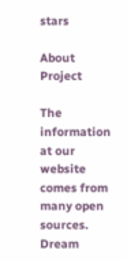stars

About Project

The information at our website comes from many open sources. Dream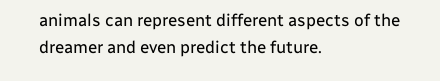animals can represent different aspects of the dreamer and even predict the future.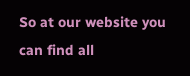So at our website you can find all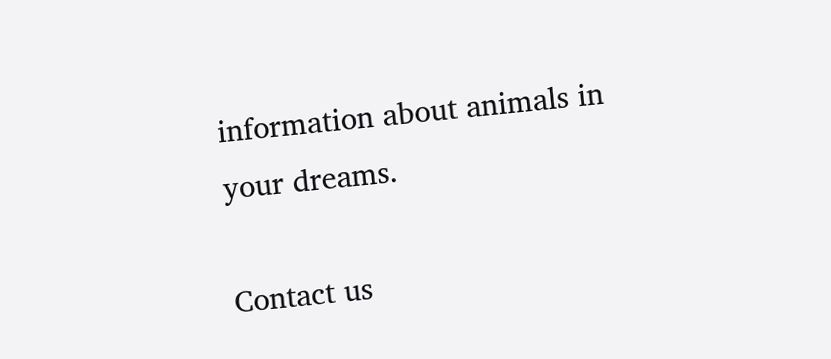information about animals in your dreams.

Contact us